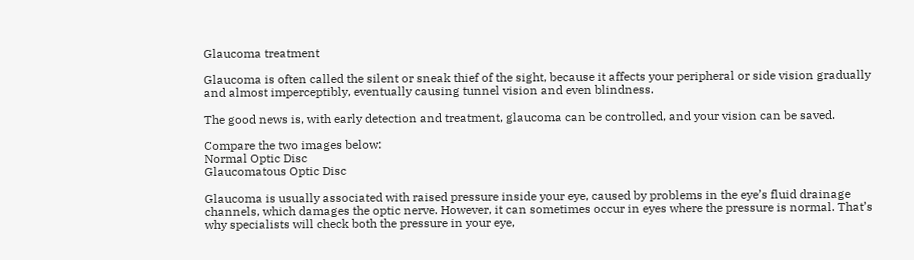Glaucoma treatment

Glaucoma is often called the silent or sneak thief of the sight, because it affects your peripheral or side vision gradually and almost imperceptibly, eventually causing tunnel vision and even blindness.

The good news is, with early detection and treatment, glaucoma can be controlled, and your vision can be saved.

Compare the two images below:
Normal Optic Disc
Glaucomatous Optic Disc

Glaucoma is usually associated with raised pressure inside your eye, caused by problems in the eye’s fluid drainage channels, which damages the optic nerve. However, it can sometimes occur in eyes where the pressure is normal. That’s why specialists will check both the pressure in your eye,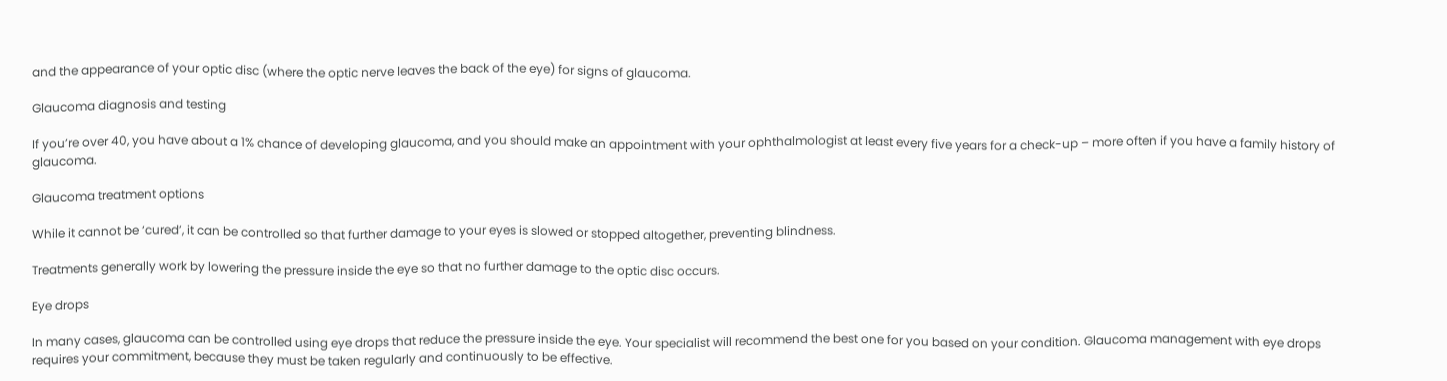and the appearance of your optic disc (where the optic nerve leaves the back of the eye) for signs of glaucoma.

Glaucoma diagnosis and testing

If you’re over 40, you have about a 1% chance of developing glaucoma, and you should make an appointment with your ophthalmologist at least every five years for a check-up – more often if you have a family history of glaucoma.

Glaucoma treatment options

While it cannot be ‘cured’, it can be controlled so that further damage to your eyes is slowed or stopped altogether, preventing blindness.

Treatments generally work by lowering the pressure inside the eye so that no further damage to the optic disc occurs.

Eye drops

In many cases, glaucoma can be controlled using eye drops that reduce the pressure inside the eye. Your specialist will recommend the best one for you based on your condition. Glaucoma management with eye drops requires your commitment, because they must be taken regularly and continuously to be effective.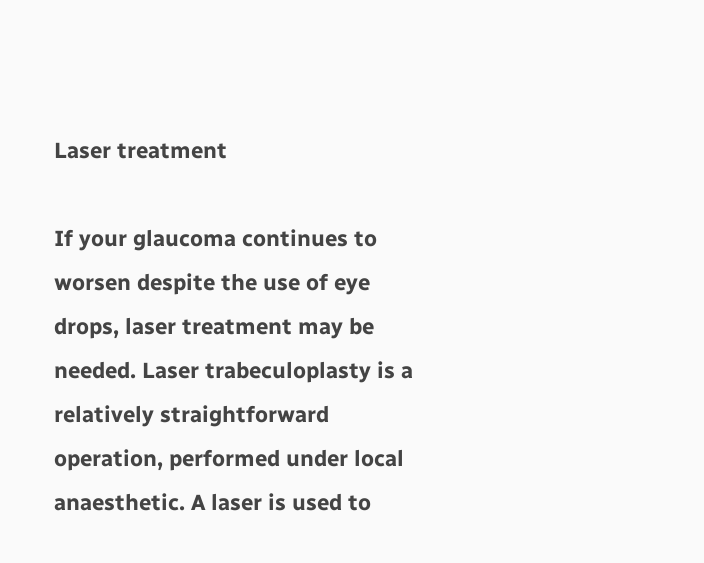Laser treatment

If your glaucoma continues to worsen despite the use of eye drops, laser treatment may be needed. Laser trabeculoplasty is a relatively straightforward operation, performed under local anaesthetic. A laser is used to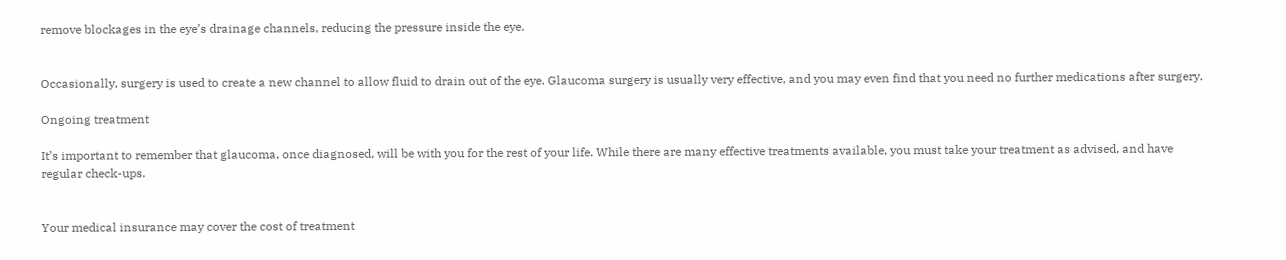remove blockages in the eye’s drainage channels, reducing the pressure inside the eye.


Occasionally, surgery is used to create a new channel to allow fluid to drain out of the eye. Glaucoma surgery is usually very effective, and you may even find that you need no further medications after surgery.

Ongoing treatment

It’s important to remember that glaucoma, once diagnosed, will be with you for the rest of your life. While there are many effective treatments available, you must take your treatment as advised, and have regular check-ups.


Your medical insurance may cover the cost of treatment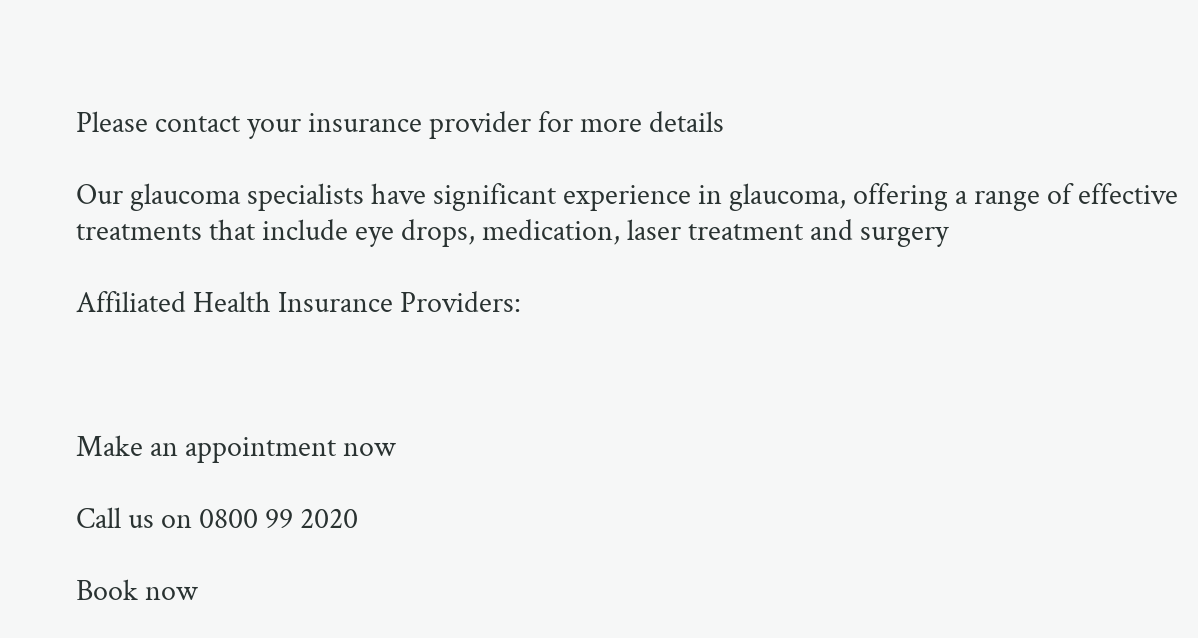Please contact your insurance provider for more details

Our glaucoma specialists have significant experience in glaucoma, offering a range of effective treatments that include eye drops, medication, laser treatment and surgery

Affiliated Health Insurance Providers:



Make an appointment now

Call us on 0800 99 2020

Book now